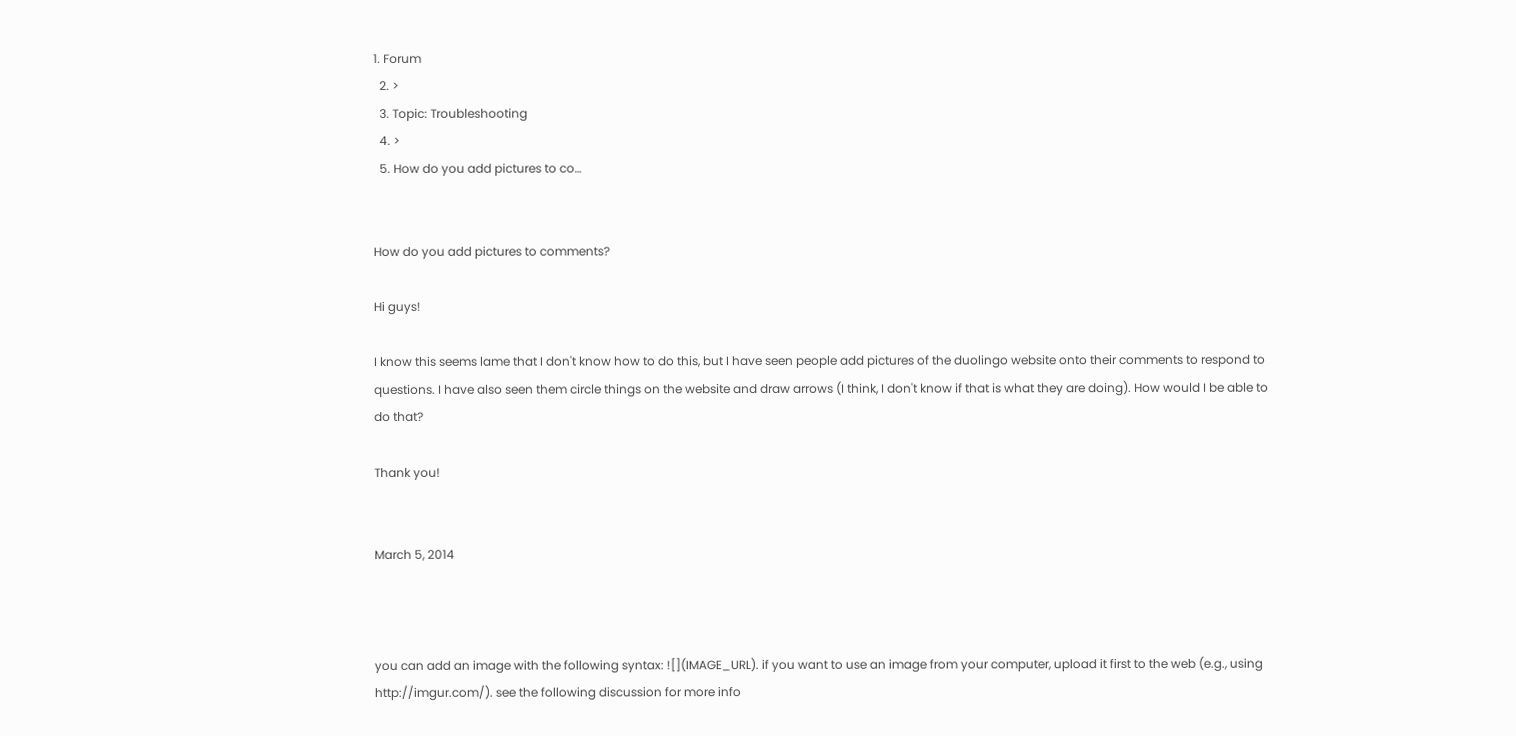1. Forum
  2. >
  3. Topic: Troubleshooting
  4. >
  5. How do you add pictures to co…


How do you add pictures to comments?

Hi guys!

I know this seems lame that I don't know how to do this, but I have seen people add pictures of the duolingo website onto their comments to respond to questions. I have also seen them circle things on the website and draw arrows (I think, I don't know if that is what they are doing). How would I be able to do that?

Thank you!


March 5, 2014



you can add an image with the following syntax: ![](IMAGE_URL). if you want to use an image from your computer, upload it first to the web (e.g., using http://imgur.com/). see the following discussion for more info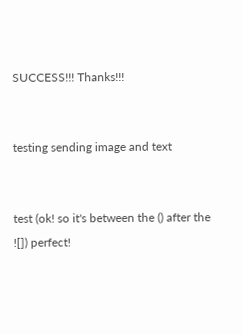SUCCESS!!! Thanks!!!


testing sending image and text


test (ok! so it's between the () after the ![]) perfect!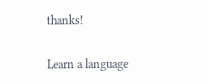thanks!

Learn a language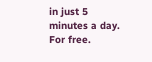in just 5 minutes a day. For free.